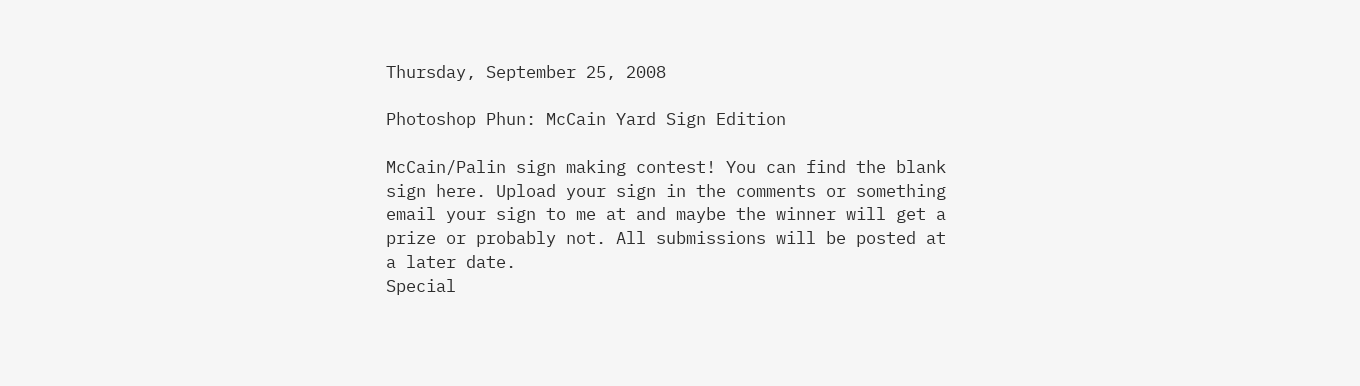Thursday, September 25, 2008

Photoshop Phun: McCain Yard Sign Edition

McCain/Palin sign making contest! You can find the blank sign here. Upload your sign in the comments or something email your sign to me at and maybe the winner will get a prize or probably not. All submissions will be posted at a later date.
Special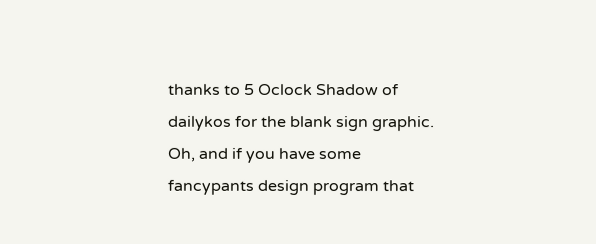thanks to 5 Oclock Shadow of dailykos for the blank sign graphic.
Oh, and if you have some fancypants design program that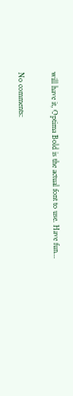will have it, Optima Bold is the actual font to use. Have fun...

No comments: